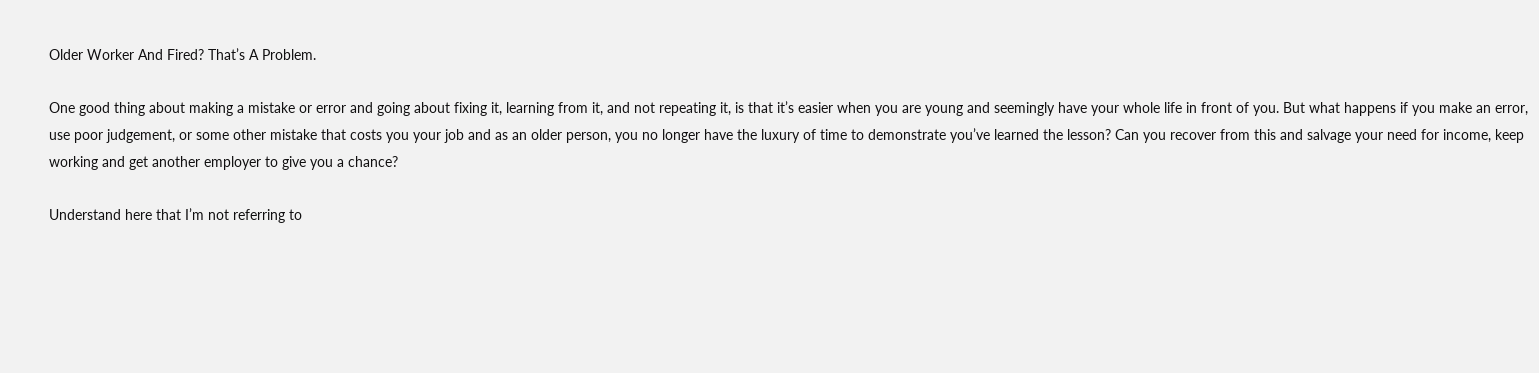Older Worker And Fired? That’s A Problem.

One good thing about making a mistake or error and going about fixing it, learning from it, and not repeating it, is that it’s easier when you are young and seemingly have your whole life in front of you. But what happens if you make an error, use poor judgement, or some other mistake that costs you your job and as an older person, you no longer have the luxury of time to demonstrate you’ve learned the lesson? Can you recover from this and salvage your need for income, keep working and get another employer to give you a chance?

Understand here that I’m not referring to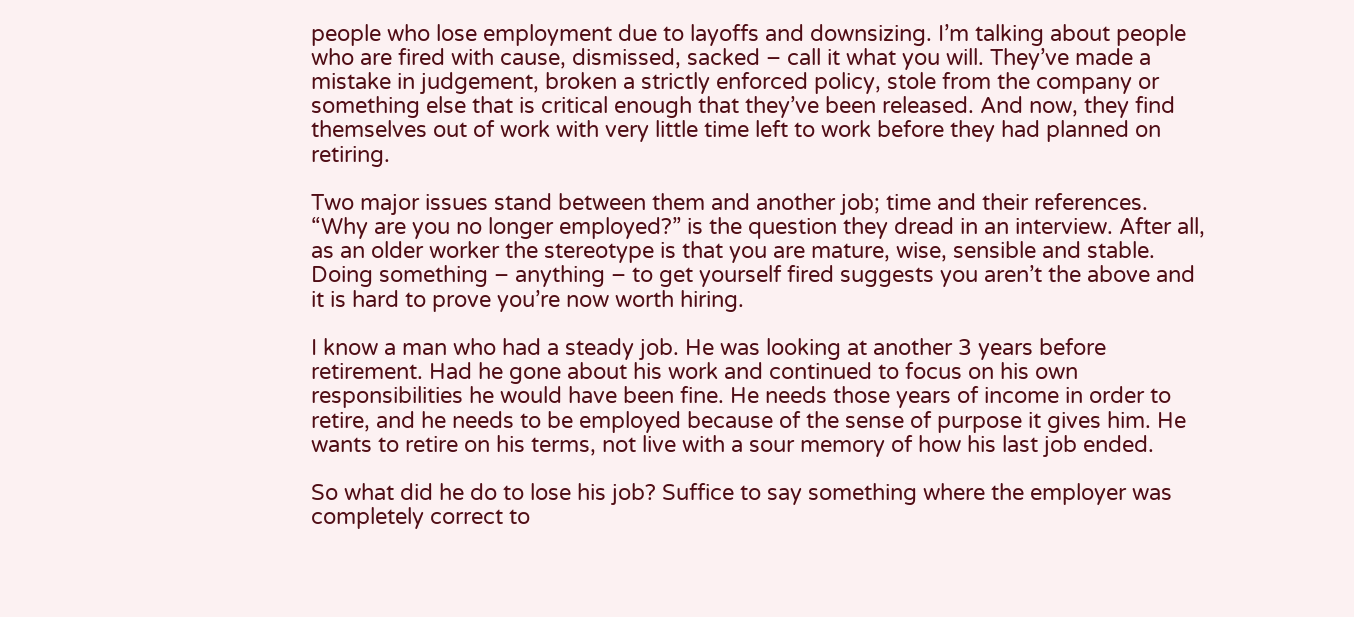people who lose employment due to layoffs and downsizing. I’m talking about people who are fired with cause, dismissed, sacked – call it what you will. They’ve made a mistake in judgement, broken a strictly enforced policy, stole from the company or something else that is critical enough that they’ve been released. And now, they find themselves out of work with very little time left to work before they had planned on retiring.

Two major issues stand between them and another job; time and their references. “Why are you no longer employed?” is the question they dread in an interview. After all, as an older worker the stereotype is that you are mature, wise, sensible and stable. Doing something – anything – to get yourself fired suggests you aren’t the above and it is hard to prove you’re now worth hiring.

I know a man who had a steady job. He was looking at another 3 years before retirement. Had he gone about his work and continued to focus on his own responsibilities he would have been fine. He needs those years of income in order to retire, and he needs to be employed because of the sense of purpose it gives him. He wants to retire on his terms, not live with a sour memory of how his last job ended.

So what did he do to lose his job? Suffice to say something where the employer was completely correct to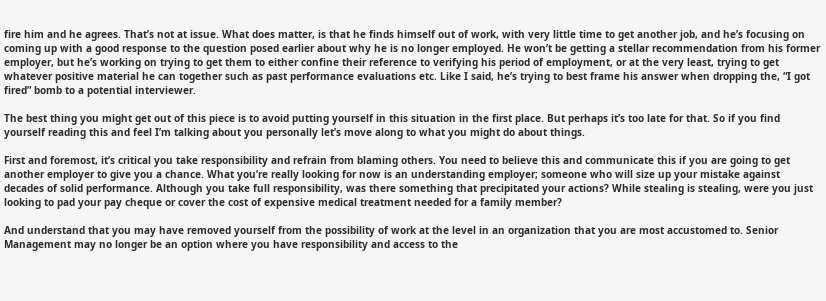fire him and he agrees. That’s not at issue. What does matter, is that he finds himself out of work, with very little time to get another job, and he’s focusing on coming up with a good response to the question posed earlier about why he is no longer employed. He won’t be getting a stellar recommendation from his former employer, but he’s working on trying to get them to either confine their reference to verifying his period of employment, or at the very least, trying to get whatever positive material he can together such as past performance evaluations etc. Like I said, he’s trying to best frame his answer when dropping the, “I got fired” bomb to a potential interviewer.

The best thing you might get out of this piece is to avoid putting yourself in this situation in the first place. But perhaps it’s too late for that. So if you find yourself reading this and feel I’m talking about you personally let’s move along to what you might do about things.

First and foremost, it’s critical you take responsibility and refrain from blaming others. You need to believe this and communicate this if you are going to get another employer to give you a chance. What you’re really looking for now is an understanding employer; someone who will size up your mistake against decades of solid performance. Although you take full responsibility, was there something that precipitated your actions? While stealing is stealing, were you just looking to pad your pay cheque or cover the cost of expensive medical treatment needed for a family member?

And understand that you may have removed yourself from the possibility of work at the level in an organization that you are most accustomed to. Senior Management may no longer be an option where you have responsibility and access to the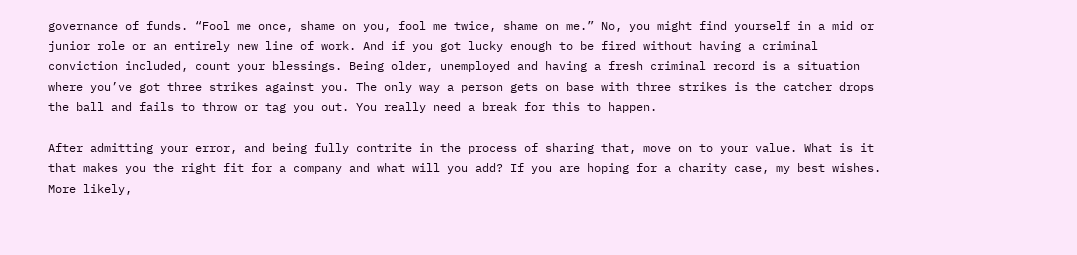governance of funds. “Fool me once, shame on you, fool me twice, shame on me.” No, you might find yourself in a mid or junior role or an entirely new line of work. And if you got lucky enough to be fired without having a criminal conviction included, count your blessings. Being older, unemployed and having a fresh criminal record is a situation where you’ve got three strikes against you. The only way a person gets on base with three strikes is the catcher drops the ball and fails to throw or tag you out. You really need a break for this to happen.

After admitting your error, and being fully contrite in the process of sharing that, move on to your value. What is it that makes you the right fit for a company and what will you add? If you are hoping for a charity case, my best wishes. More likely,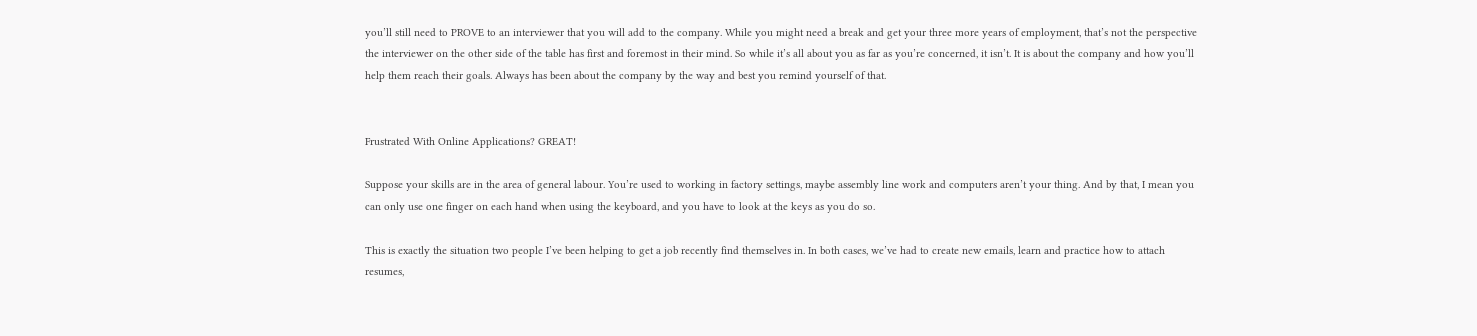you’ll still need to PROVE to an interviewer that you will add to the company. While you might need a break and get your three more years of employment, that’s not the perspective the interviewer on the other side of the table has first and foremost in their mind. So while it’s all about you as far as you’re concerned, it isn’t. It is about the company and how you’ll help them reach their goals. Always has been about the company by the way and best you remind yourself of that.


Frustrated With Online Applications? GREAT!

Suppose your skills are in the area of general labour. You’re used to working in factory settings, maybe assembly line work and computers aren’t your thing. And by that, I mean you can only use one finger on each hand when using the keyboard, and you have to look at the keys as you do so.

This is exactly the situation two people I’ve been helping to get a job recently find themselves in. In both cases, we’ve had to create new emails, learn and practice how to attach resumes,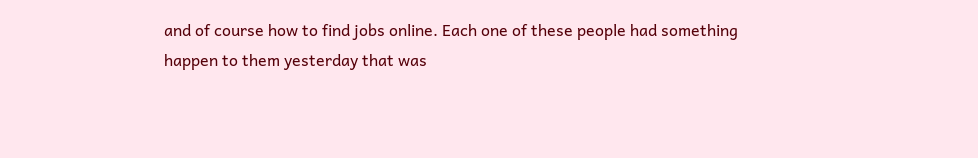and of course how to find jobs online. Each one of these people had something happen to them yesterday that was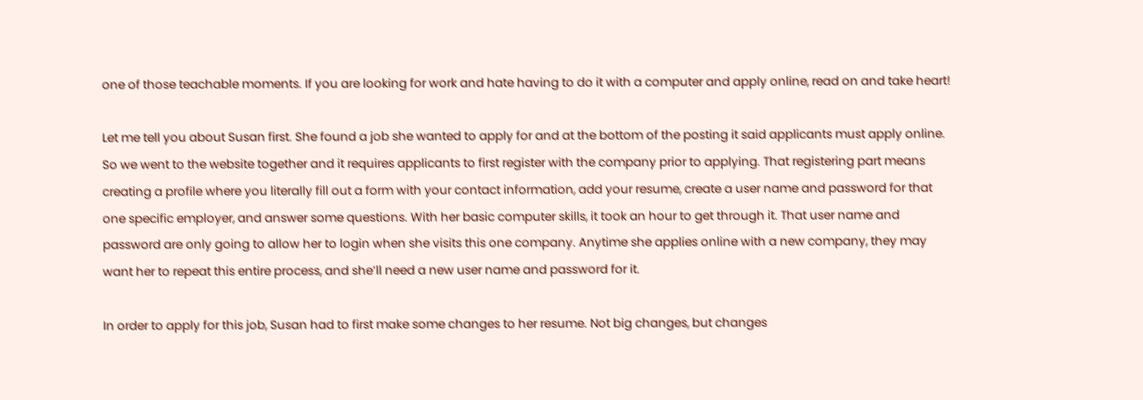one of those teachable moments. If you are looking for work and hate having to do it with a computer and apply online, read on and take heart!

Let me tell you about Susan first. She found a job she wanted to apply for and at the bottom of the posting it said applicants must apply online. So we went to the website together and it requires applicants to first register with the company prior to applying. That registering part means creating a profile where you literally fill out a form with your contact information, add your resume, create a user name and password for that one specific employer, and answer some questions. With her basic computer skills, it took an hour to get through it. That user name and password are only going to allow her to login when she visits this one company. Anytime she applies online with a new company, they may want her to repeat this entire process, and she’ll need a new user name and password for it.

In order to apply for this job, Susan had to first make some changes to her resume. Not big changes, but changes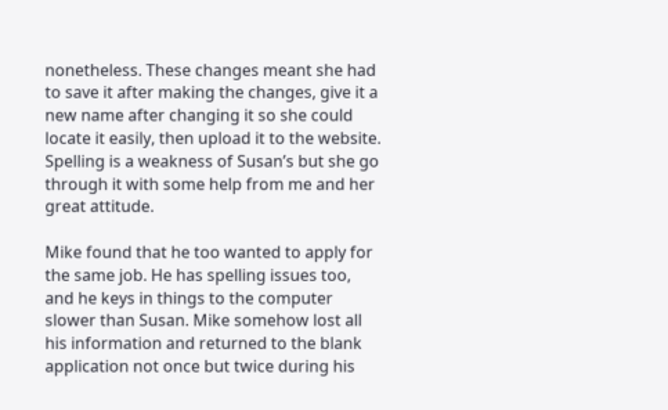nonetheless. These changes meant she had to save it after making the changes, give it a new name after changing it so she could locate it easily, then upload it to the website. Spelling is a weakness of Susan’s but she go through it with some help from me and her great attitude.

Mike found that he too wanted to apply for the same job. He has spelling issues too, and he keys in things to the computer slower than Susan. Mike somehow lost all his information and returned to the blank application not once but twice during his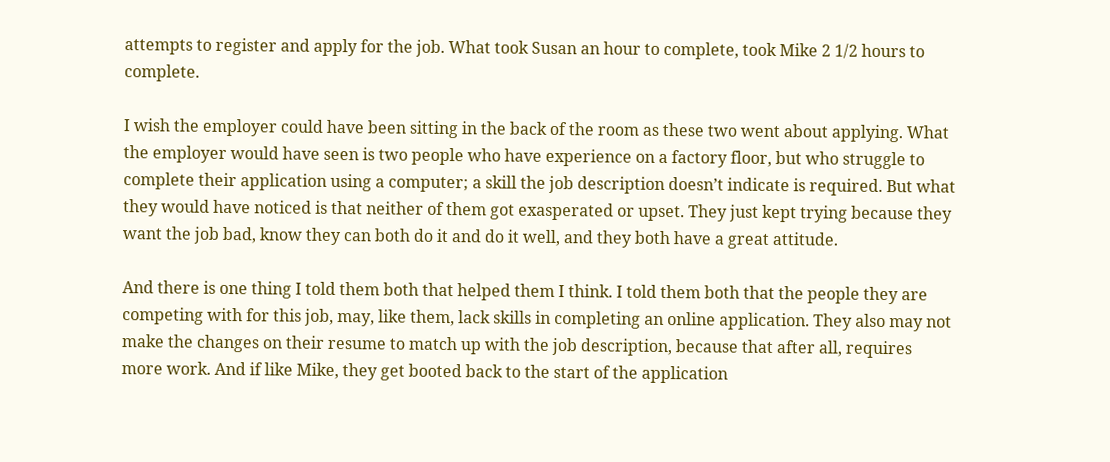attempts to register and apply for the job. What took Susan an hour to complete, took Mike 2 1/2 hours to complete.

I wish the employer could have been sitting in the back of the room as these two went about applying. What the employer would have seen is two people who have experience on a factory floor, but who struggle to complete their application using a computer; a skill the job description doesn’t indicate is required. But what they would have noticed is that neither of them got exasperated or upset. They just kept trying because they want the job bad, know they can both do it and do it well, and they both have a great attitude.

And there is one thing I told them both that helped them I think. I told them both that the people they are competing with for this job, may, like them, lack skills in completing an online application. They also may not make the changes on their resume to match up with the job description, because that after all, requires more work. And if like Mike, they get booted back to the start of the application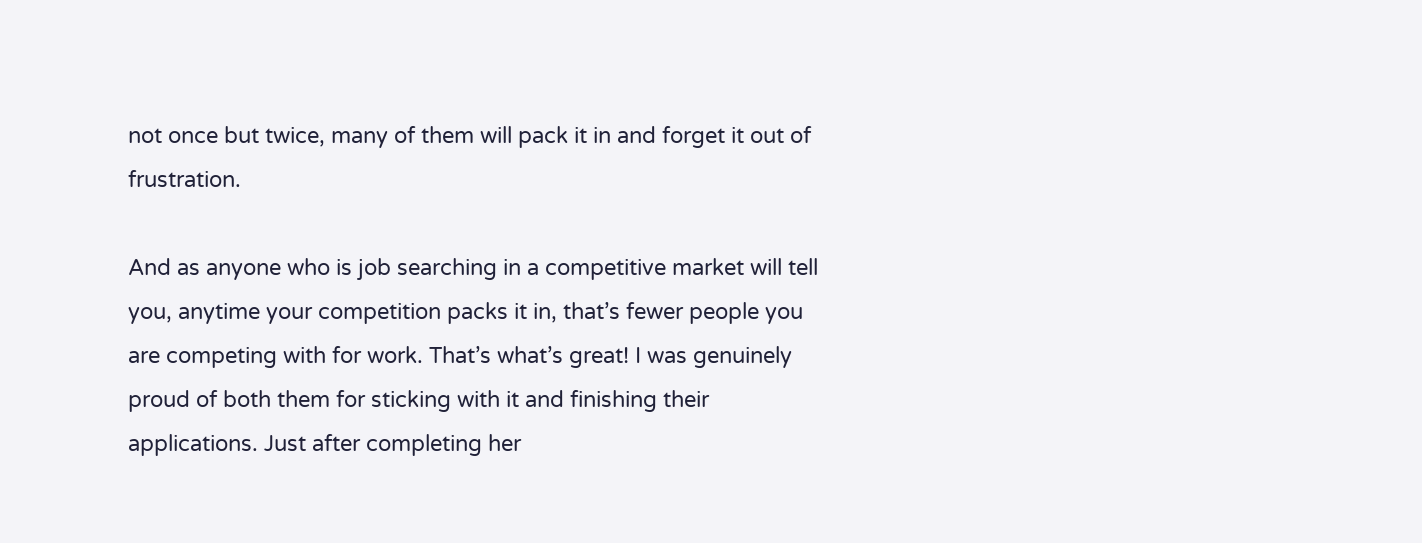not once but twice, many of them will pack it in and forget it out of frustration.

And as anyone who is job searching in a competitive market will tell you, anytime your competition packs it in, that’s fewer people you are competing with for work. That’s what’s great! I was genuinely proud of both them for sticking with it and finishing their applications. Just after completing her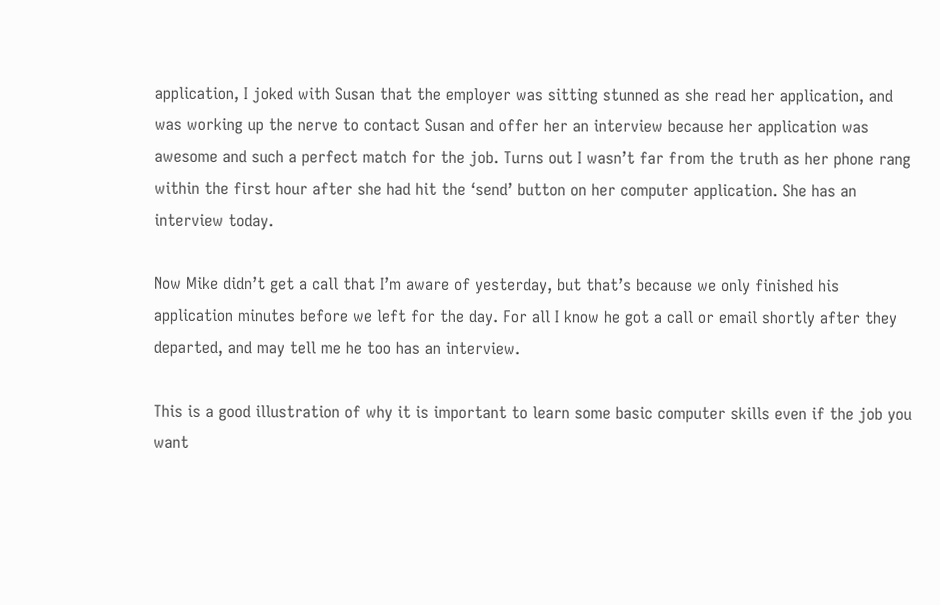application, I joked with Susan that the employer was sitting stunned as she read her application, and was working up the nerve to contact Susan and offer her an interview because her application was awesome and such a perfect match for the job. Turns out I wasn’t far from the truth as her phone rang within the first hour after she had hit the ‘send’ button on her computer application. She has an interview today.

Now Mike didn’t get a call that I’m aware of yesterday, but that’s because we only finished his application minutes before we left for the day. For all I know he got a call or email shortly after they departed, and may tell me he too has an interview.

This is a good illustration of why it is important to learn some basic computer skills even if the job you want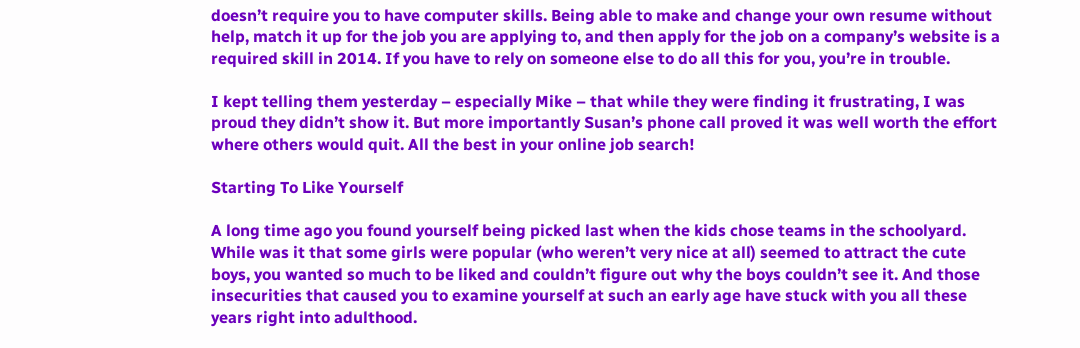doesn’t require you to have computer skills. Being able to make and change your own resume without help, match it up for the job you are applying to, and then apply for the job on a company’s website is a required skill in 2014. If you have to rely on someone else to do all this for you, you’re in trouble.

I kept telling them yesterday – especially Mike – that while they were finding it frustrating, I was proud they didn’t show it. But more importantly Susan’s phone call proved it was well worth the effort where others would quit. All the best in your online job search!

Starting To Like Yourself

A long time ago you found yourself being picked last when the kids chose teams in the schoolyard. While was it that some girls were popular (who weren’t very nice at all) seemed to attract the cute boys, you wanted so much to be liked and couldn’t figure out why the boys couldn’t see it. And those insecurities that caused you to examine yourself at such an early age have stuck with you all these years right into adulthood.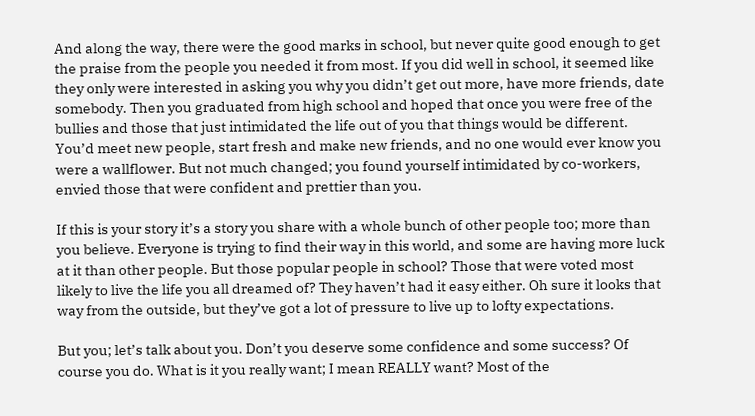And along the way, there were the good marks in school, but never quite good enough to get the praise from the people you needed it from most. If you did well in school, it seemed like they only were interested in asking you why you didn’t get out more, have more friends, date somebody. Then you graduated from high school and hoped that once you were free of the bullies and those that just intimidated the life out of you that things would be different. You’d meet new people, start fresh and make new friends, and no one would ever know you were a wallflower. But not much changed; you found yourself intimidated by co-workers, envied those that were confident and prettier than you.

If this is your story it’s a story you share with a whole bunch of other people too; more than you believe. Everyone is trying to find their way in this world, and some are having more luck at it than other people. But those popular people in school? Those that were voted most likely to live the life you all dreamed of? They haven’t had it easy either. Oh sure it looks that way from the outside, but they’ve got a lot of pressure to live up to lofty expectations.

But you; let’s talk about you. Don’t you deserve some confidence and some success? Of course you do. What is it you really want; I mean REALLY want? Most of the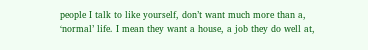people I talk to like yourself, don’t want much more than a, ‘normal’ life. I mean they want a house, a job they do well at,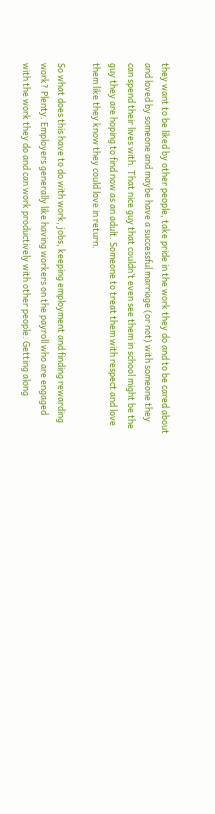they want to be liked by other people, take pride in the work they do and to be cared about and loved by someone and maybe have a successful marriage (or not) with someone they can spend their lives with. That nice guy that couldn’t even see them in school might be the guy they are hoping to find now as an adult. Someone to treat them with respect and love them like they know they could love in return.

So what does this have to do with work, jobs, keeping employment and finding rewarding work? Plenty. Employers generally like having workers on the payroll who are engaged with the work they do and can work productively with other people. Getting along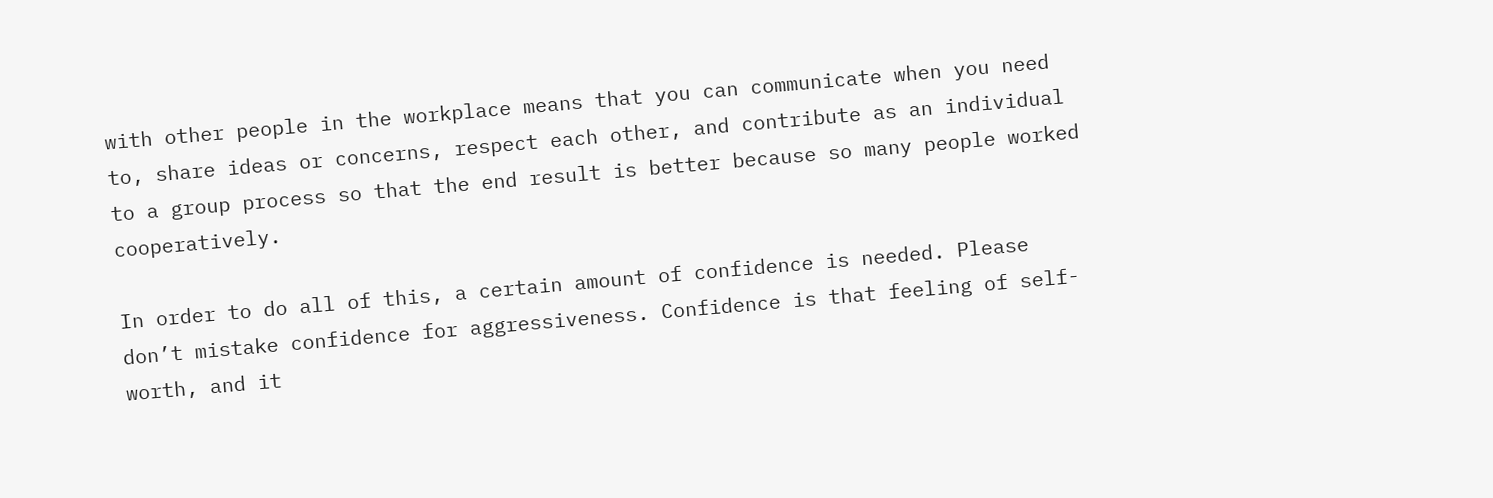with other people in the workplace means that you can communicate when you need to, share ideas or concerns, respect each other, and contribute as an individual to a group process so that the end result is better because so many people worked cooperatively.

In order to do all of this, a certain amount of confidence is needed. Please don’t mistake confidence for aggressiveness. Confidence is that feeling of self-worth, and it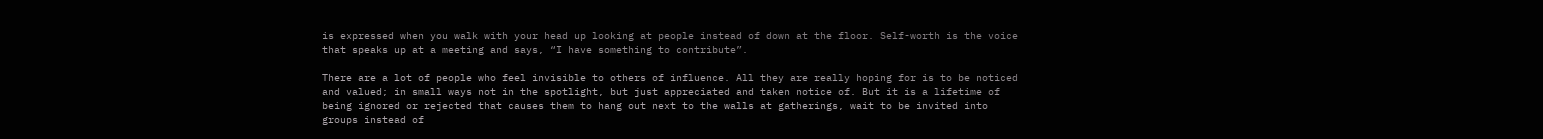is expressed when you walk with your head up looking at people instead of down at the floor. Self-worth is the voice that speaks up at a meeting and says, “I have something to contribute”.

There are a lot of people who feel invisible to others of influence. All they are really hoping for is to be noticed and valued; in small ways not in the spotlight, but just appreciated and taken notice of. But it is a lifetime of being ignored or rejected that causes them to hang out next to the walls at gatherings, wait to be invited into groups instead of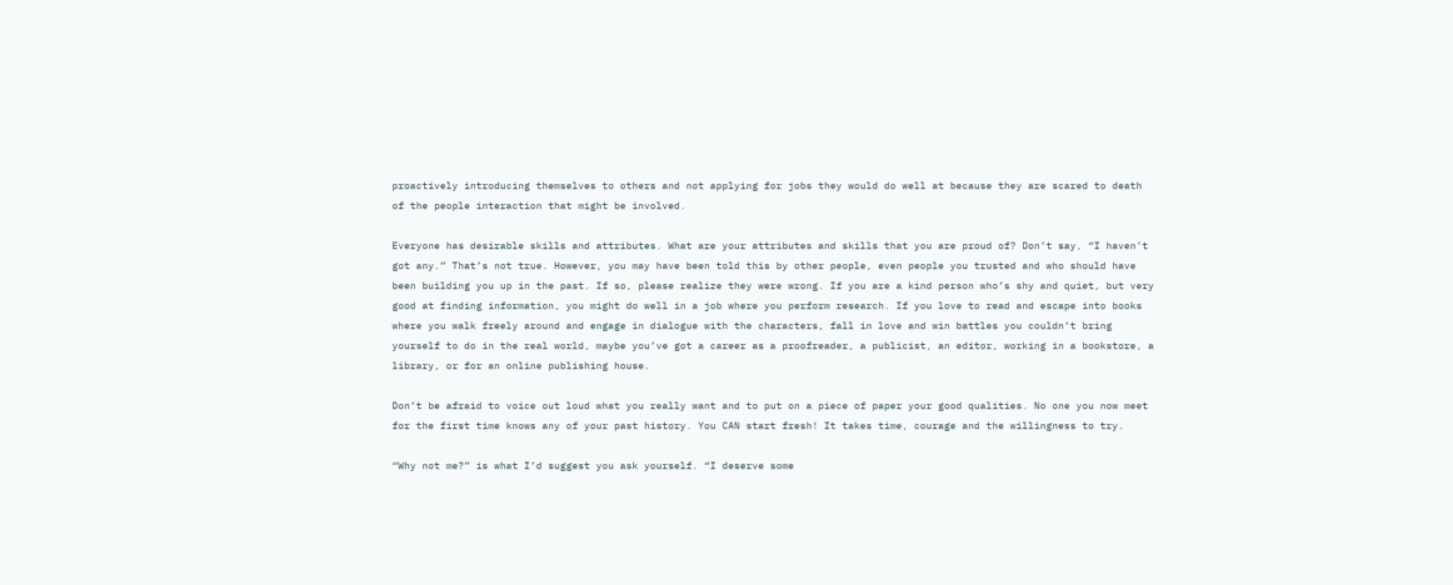proactively introducing themselves to others and not applying for jobs they would do well at because they are scared to death of the people interaction that might be involved.

Everyone has desirable skills and attributes. What are your attributes and skills that you are proud of? Don’t say, “I haven’t got any.” That’s not true. However, you may have been told this by other people, even people you trusted and who should have been building you up in the past. If so, please realize they were wrong. If you are a kind person who’s shy and quiet, but very good at finding information, you might do well in a job where you perform research. If you love to read and escape into books where you walk freely around and engage in dialogue with the characters, fall in love and win battles you couldn’t bring yourself to do in the real world, maybe you’ve got a career as a proofreader, a publicist, an editor, working in a bookstore, a library, or for an online publishing house.

Don’t be afraid to voice out loud what you really want and to put on a piece of paper your good qualities. No one you now meet for the first time knows any of your past history. You CAN start fresh! It takes time, courage and the willingness to try.

“Why not me?” is what I’d suggest you ask yourself. “I deserve some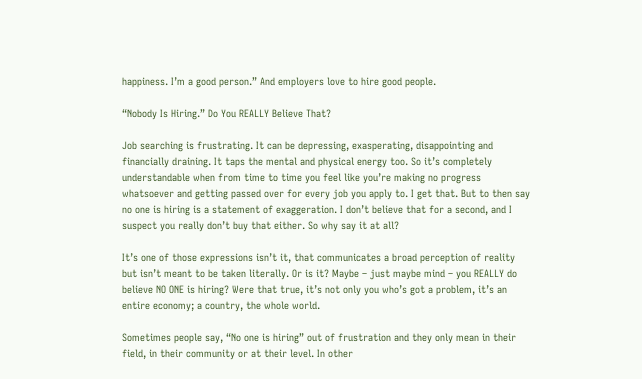happiness. I’m a good person.” And employers love to hire good people.

“Nobody Is Hiring.” Do You REALLY Believe That?

Job searching is frustrating. It can be depressing, exasperating, disappointing and financially draining. It taps the mental and physical energy too. So it’s completely understandable when from time to time you feel like you’re making no progress whatsoever and getting passed over for every job you apply to. I get that. But to then say no one is hiring is a statement of exaggeration. I don’t believe that for a second, and I suspect you really don’t buy that either. So why say it at all?

It’s one of those expressions isn’t it, that communicates a broad perception of reality but isn’t meant to be taken literally. Or is it? Maybe – just maybe mind – you REALLY do believe NO ONE is hiring? Were that true, it’s not only you who’s got a problem, it’s an entire economy; a country, the whole world.

Sometimes people say, “No one is hiring” out of frustration and they only mean in their field, in their community or at their level. In other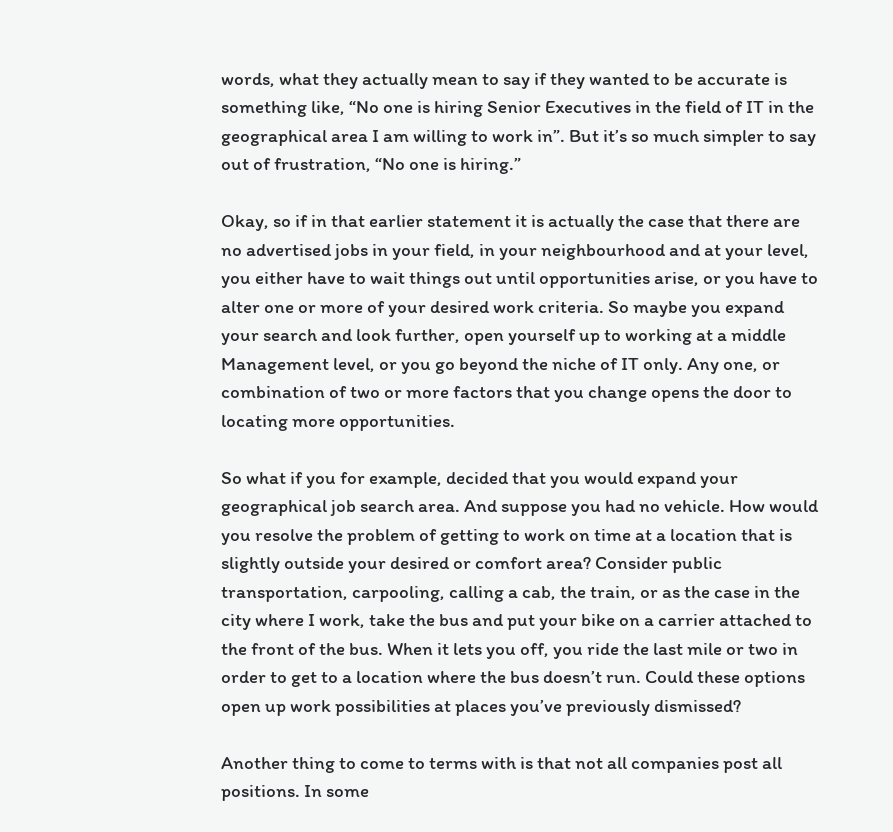words, what they actually mean to say if they wanted to be accurate is something like, “No one is hiring Senior Executives in the field of IT in the geographical area I am willing to work in”. But it’s so much simpler to say out of frustration, “No one is hiring.”

Okay, so if in that earlier statement it is actually the case that there are no advertised jobs in your field, in your neighbourhood and at your level, you either have to wait things out until opportunities arise, or you have to alter one or more of your desired work criteria. So maybe you expand your search and look further, open yourself up to working at a middle Management level, or you go beyond the niche of IT only. Any one, or combination of two or more factors that you change opens the door to locating more opportunities.

So what if you for example, decided that you would expand your geographical job search area. And suppose you had no vehicle. How would you resolve the problem of getting to work on time at a location that is slightly outside your desired or comfort area? Consider public transportation, carpooling, calling a cab, the train, or as the case in the city where I work, take the bus and put your bike on a carrier attached to the front of the bus. When it lets you off, you ride the last mile or two in order to get to a location where the bus doesn’t run. Could these options open up work possibilities at places you’ve previously dismissed?

Another thing to come to terms with is that not all companies post all positions. In some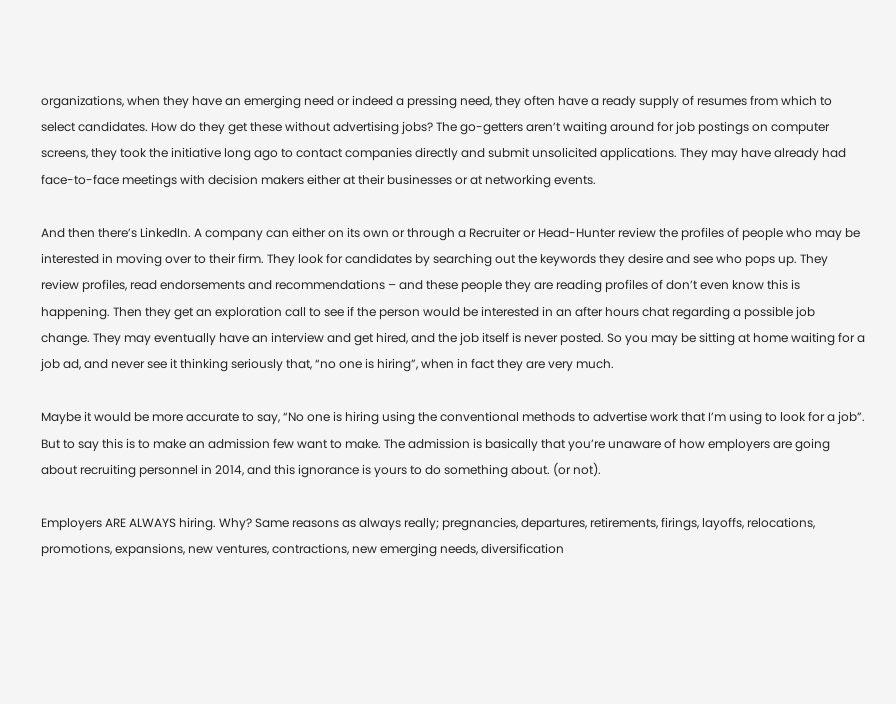organizations, when they have an emerging need or indeed a pressing need, they often have a ready supply of resumes from which to select candidates. How do they get these without advertising jobs? The go-getters aren’t waiting around for job postings on computer screens, they took the initiative long ago to contact companies directly and submit unsolicited applications. They may have already had face-to-face meetings with decision makers either at their businesses or at networking events.

And then there’s LinkedIn. A company can either on its own or through a Recruiter or Head-Hunter review the profiles of people who may be interested in moving over to their firm. They look for candidates by searching out the keywords they desire and see who pops up. They review profiles, read endorsements and recommendations – and these people they are reading profiles of don’t even know this is happening. Then they get an exploration call to see if the person would be interested in an after hours chat regarding a possible job change. They may eventually have an interview and get hired, and the job itself is never posted. So you may be sitting at home waiting for a job ad, and never see it thinking seriously that, “no one is hiring”, when in fact they are very much.

Maybe it would be more accurate to say, “No one is hiring using the conventional methods to advertise work that I’m using to look for a job”. But to say this is to make an admission few want to make. The admission is basically that you’re unaware of how employers are going about recruiting personnel in 2014, and this ignorance is yours to do something about. (or not).

Employers ARE ALWAYS hiring. Why? Same reasons as always really; pregnancies, departures, retirements, firings, layoffs, relocations, promotions, expansions, new ventures, contractions, new emerging needs, diversification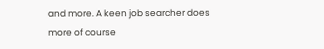and more. A keen job searcher does more of course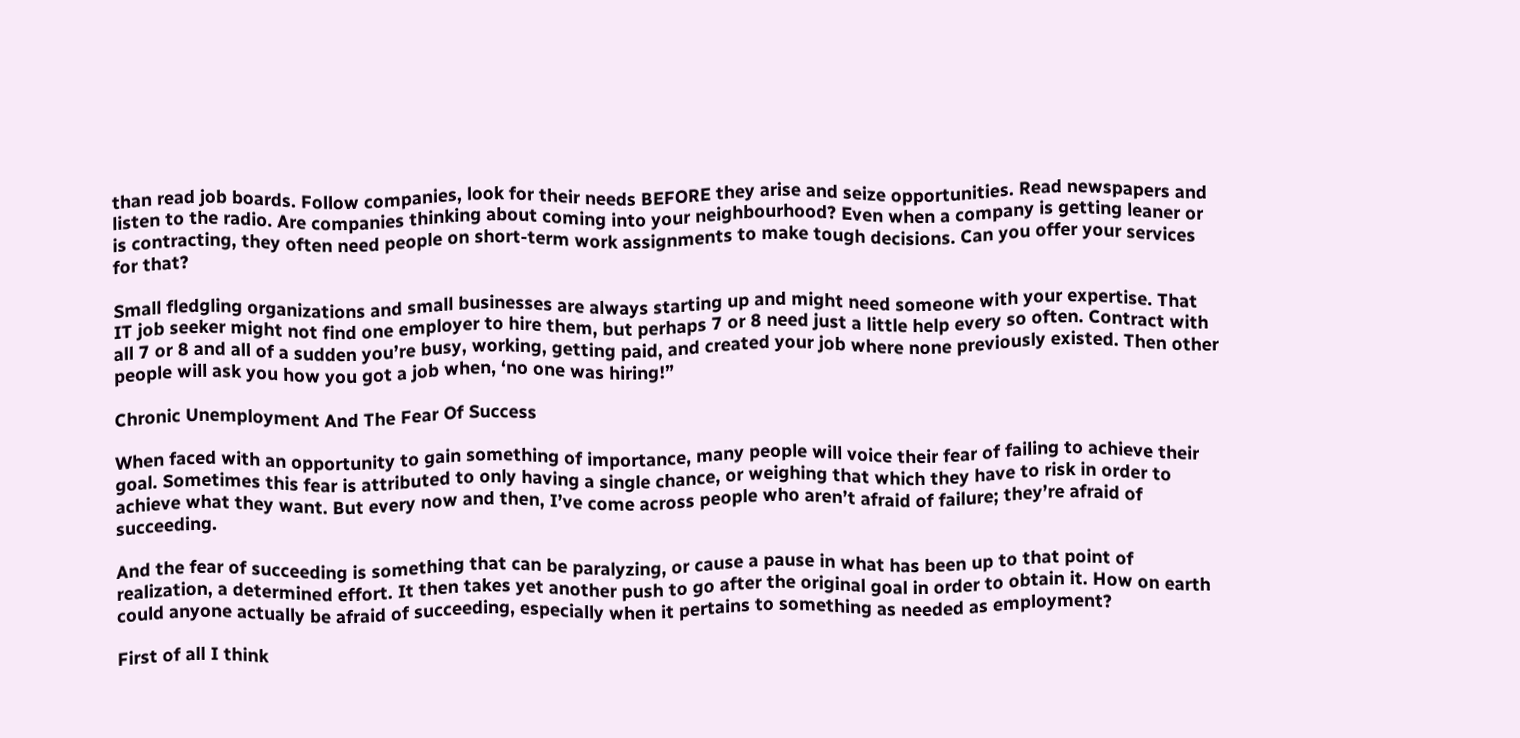than read job boards. Follow companies, look for their needs BEFORE they arise and seize opportunities. Read newspapers and listen to the radio. Are companies thinking about coming into your neighbourhood? Even when a company is getting leaner or is contracting, they often need people on short-term work assignments to make tough decisions. Can you offer your services for that?

Small fledgling organizations and small businesses are always starting up and might need someone with your expertise. That IT job seeker might not find one employer to hire them, but perhaps 7 or 8 need just a little help every so often. Contract with all 7 or 8 and all of a sudden you’re busy, working, getting paid, and created your job where none previously existed. Then other people will ask you how you got a job when, ‘no one was hiring!”

Chronic Unemployment And The Fear Of Success

When faced with an opportunity to gain something of importance, many people will voice their fear of failing to achieve their goal. Sometimes this fear is attributed to only having a single chance, or weighing that which they have to risk in order to achieve what they want. But every now and then, I’ve come across people who aren’t afraid of failure; they’re afraid of succeeding.

And the fear of succeeding is something that can be paralyzing, or cause a pause in what has been up to that point of realization, a determined effort. It then takes yet another push to go after the original goal in order to obtain it. How on earth could anyone actually be afraid of succeeding, especially when it pertains to something as needed as employment?

First of all I think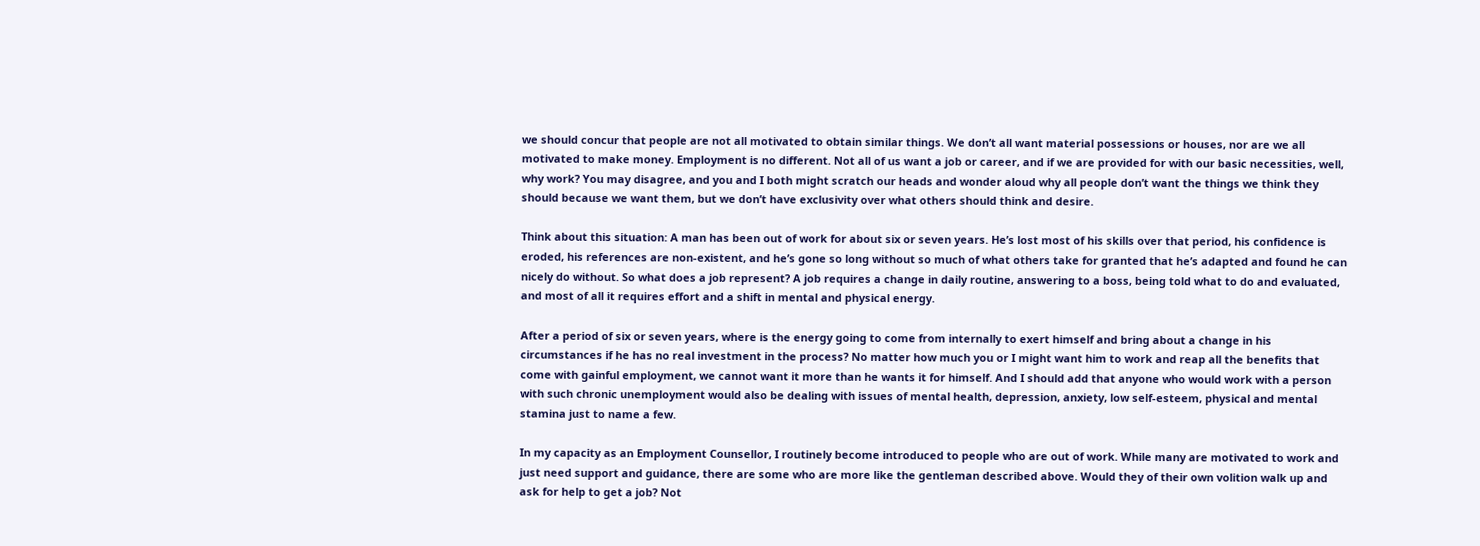we should concur that people are not all motivated to obtain similar things. We don’t all want material possessions or houses, nor are we all motivated to make money. Employment is no different. Not all of us want a job or career, and if we are provided for with our basic necessities, well, why work? You may disagree, and you and I both might scratch our heads and wonder aloud why all people don’t want the things we think they should because we want them, but we don’t have exclusivity over what others should think and desire.

Think about this situation: A man has been out of work for about six or seven years. He’s lost most of his skills over that period, his confidence is eroded, his references are non-existent, and he’s gone so long without so much of what others take for granted that he’s adapted and found he can nicely do without. So what does a job represent? A job requires a change in daily routine, answering to a boss, being told what to do and evaluated, and most of all it requires effort and a shift in mental and physical energy.

After a period of six or seven years, where is the energy going to come from internally to exert himself and bring about a change in his circumstances if he has no real investment in the process? No matter how much you or I might want him to work and reap all the benefits that come with gainful employment, we cannot want it more than he wants it for himself. And I should add that anyone who would work with a person with such chronic unemployment would also be dealing with issues of mental health, depression, anxiety, low self-esteem, physical and mental stamina just to name a few.

In my capacity as an Employment Counsellor, I routinely become introduced to people who are out of work. While many are motivated to work and just need support and guidance, there are some who are more like the gentleman described above. Would they of their own volition walk up and ask for help to get a job? Not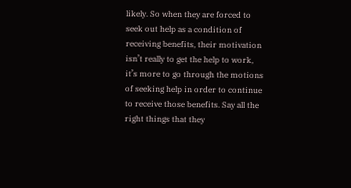likely. So when they are forced to seek out help as a condition of receiving benefits, their motivation isn’t really to get the help to work, it’s more to go through the motions of seeking help in order to continue to receive those benefits. Say all the right things that they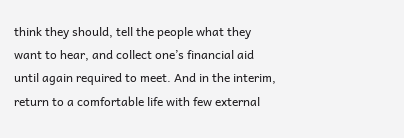think they should, tell the people what they want to hear, and collect one’s financial aid until again required to meet. And in the interim, return to a comfortable life with few external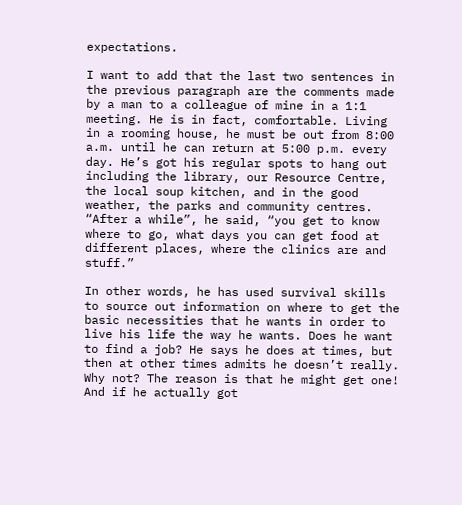expectations.

I want to add that the last two sentences in the previous paragraph are the comments made by a man to a colleague of mine in a 1:1 meeting. He is in fact, comfortable. Living in a rooming house, he must be out from 8:00 a.m. until he can return at 5:00 p.m. every day. He’s got his regular spots to hang out including the library, our Resource Centre, the local soup kitchen, and in the good weather, the parks and community centres. “After a while”, he said, “you get to know where to go, what days you can get food at different places, where the clinics are and stuff.”

In other words, he has used survival skills to source out information on where to get the basic necessities that he wants in order to live his life the way he wants. Does he want to find a job? He says he does at times, but then at other times admits he doesn’t really. Why not? The reason is that he might get one! And if he actually got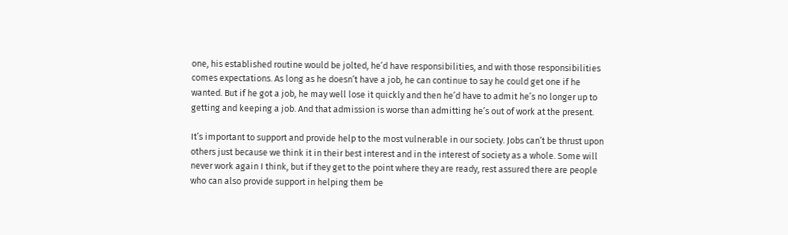one, his established routine would be jolted, he’d have responsibilities, and with those responsibilities comes expectations. As long as he doesn’t have a job, he can continue to say he could get one if he wanted. But if he got a job, he may well lose it quickly and then he’d have to admit he’s no longer up to getting and keeping a job. And that admission is worse than admitting he’s out of work at the present.

It’s important to support and provide help to the most vulnerable in our society. Jobs can’t be thrust upon others just because we think it in their best interest and in the interest of society as a whole. Some will never work again I think, but if they get to the point where they are ready, rest assured there are people who can also provide support in helping them be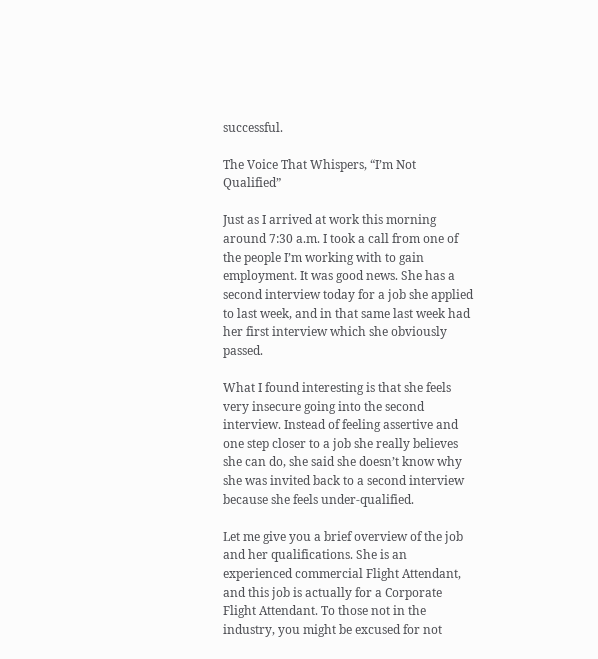successful.

The Voice That Whispers, “I’m Not Qualified”

Just as I arrived at work this morning around 7:30 a.m. I took a call from one of the people I’m working with to gain employment. It was good news. She has a second interview today for a job she applied to last week, and in that same last week had her first interview which she obviously passed.

What I found interesting is that she feels very insecure going into the second interview. Instead of feeling assertive and one step closer to a job she really believes she can do, she said she doesn’t know why she was invited back to a second interview because she feels under-qualified.

Let me give you a brief overview of the job and her qualifications. She is an experienced commercial Flight Attendant, and this job is actually for a Corporate Flight Attendant. To those not in the industry, you might be excused for not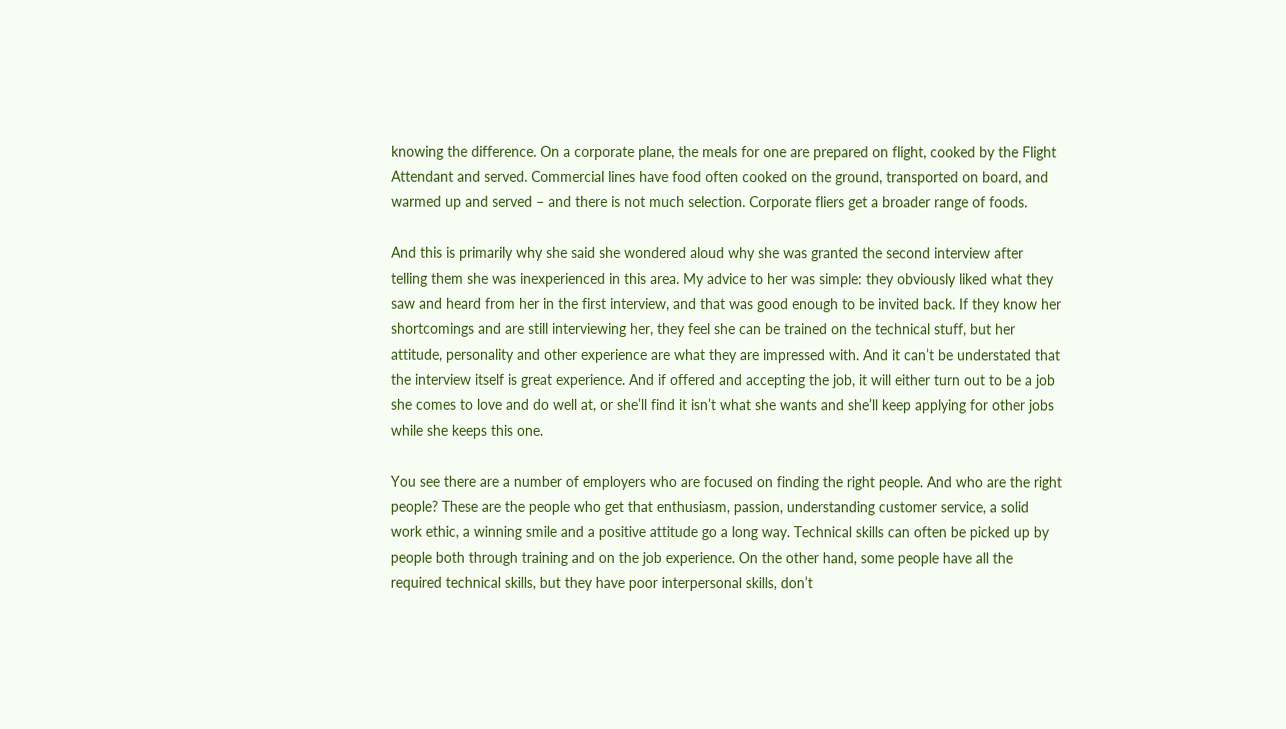knowing the difference. On a corporate plane, the meals for one are prepared on flight, cooked by the Flight Attendant and served. Commercial lines have food often cooked on the ground, transported on board, and warmed up and served – and there is not much selection. Corporate fliers get a broader range of foods.

And this is primarily why she said she wondered aloud why she was granted the second interview after telling them she was inexperienced in this area. My advice to her was simple: they obviously liked what they saw and heard from her in the first interview, and that was good enough to be invited back. If they know her shortcomings and are still interviewing her, they feel she can be trained on the technical stuff, but her attitude, personality and other experience are what they are impressed with. And it can’t be understated that the interview itself is great experience. And if offered and accepting the job, it will either turn out to be a job she comes to love and do well at, or she’ll find it isn’t what she wants and she’ll keep applying for other jobs while she keeps this one.

You see there are a number of employers who are focused on finding the right people. And who are the right people? These are the people who get that enthusiasm, passion, understanding customer service, a solid work ethic, a winning smile and a positive attitude go a long way. Technical skills can often be picked up by people both through training and on the job experience. On the other hand, some people have all the required technical skills, but they have poor interpersonal skills, don’t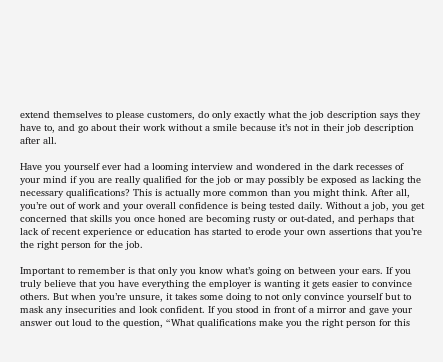extend themselves to please customers, do only exactly what the job description says they have to, and go about their work without a smile because it’s not in their job description after all.

Have you yourself ever had a looming interview and wondered in the dark recesses of your mind if you are really qualified for the job or may possibly be exposed as lacking the necessary qualifications? This is actually more common than you might think. After all, you’re out of work and your overall confidence is being tested daily. Without a job, you get concerned that skills you once honed are becoming rusty or out-dated, and perhaps that lack of recent experience or education has started to erode your own assertions that you’re the right person for the job.

Important to remember is that only you know what’s going on between your ears. If you truly believe that you have everything the employer is wanting it gets easier to convince others. But when you’re unsure, it takes some doing to not only convince yourself but to mask any insecurities and look confident. If you stood in front of a mirror and gave your answer out loud to the question, “What qualifications make you the right person for this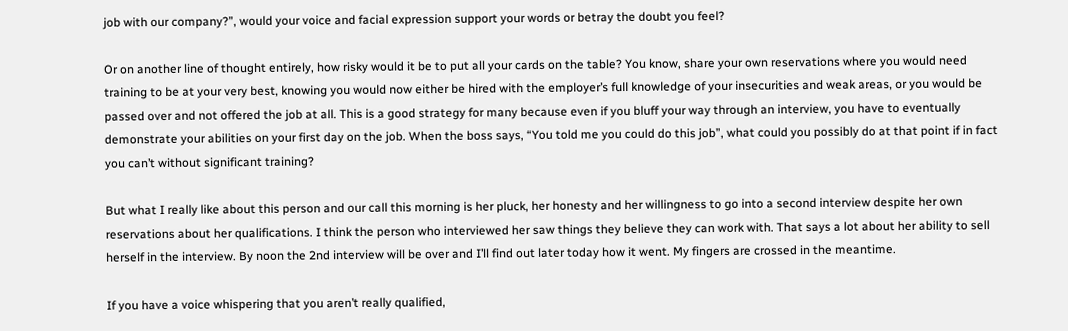job with our company?”, would your voice and facial expression support your words or betray the doubt you feel?

Or on another line of thought entirely, how risky would it be to put all your cards on the table? You know, share your own reservations where you would need training to be at your very best, knowing you would now either be hired with the employer’s full knowledge of your insecurities and weak areas, or you would be passed over and not offered the job at all. This is a good strategy for many because even if you bluff your way through an interview, you have to eventually demonstrate your abilities on your first day on the job. When the boss says, “You told me you could do this job”, what could you possibly do at that point if in fact you can’t without significant training?

But what I really like about this person and our call this morning is her pluck, her honesty and her willingness to go into a second interview despite her own reservations about her qualifications. I think the person who interviewed her saw things they believe they can work with. That says a lot about her ability to sell herself in the interview. By noon the 2nd interview will be over and I’ll find out later today how it went. My fingers are crossed in the meantime.

If you have a voice whispering that you aren’t really qualified,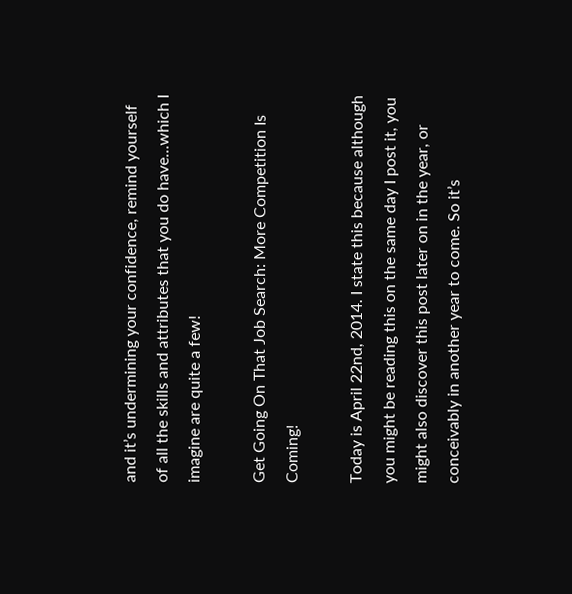and it’s undermining your confidence, remind yourself of all the skills and attributes that you do have…which I imagine are quite a few!

Get Going On That Job Search: More Competition Is Coming!

Today is April 22nd, 2014. I state this because although you might be reading this on the same day I post it, you might also discover this post later on in the year, or conceivably in another year to come. So it’s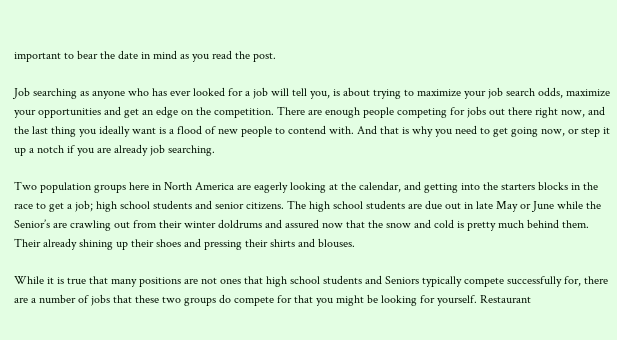important to bear the date in mind as you read the post.

Job searching as anyone who has ever looked for a job will tell you, is about trying to maximize your job search odds, maximize your opportunities and get an edge on the competition. There are enough people competing for jobs out there right now, and the last thing you ideally want is a flood of new people to contend with. And that is why you need to get going now, or step it up a notch if you are already job searching.

Two population groups here in North America are eagerly looking at the calendar, and getting into the starters blocks in the race to get a job; high school students and senior citizens. The high school students are due out in late May or June while the Senior’s are crawling out from their winter doldrums and assured now that the snow and cold is pretty much behind them. Their already shining up their shoes and pressing their shirts and blouses.

While it is true that many positions are not ones that high school students and Seniors typically compete successfully for, there are a number of jobs that these two groups do compete for that you might be looking for yourself. Restaurant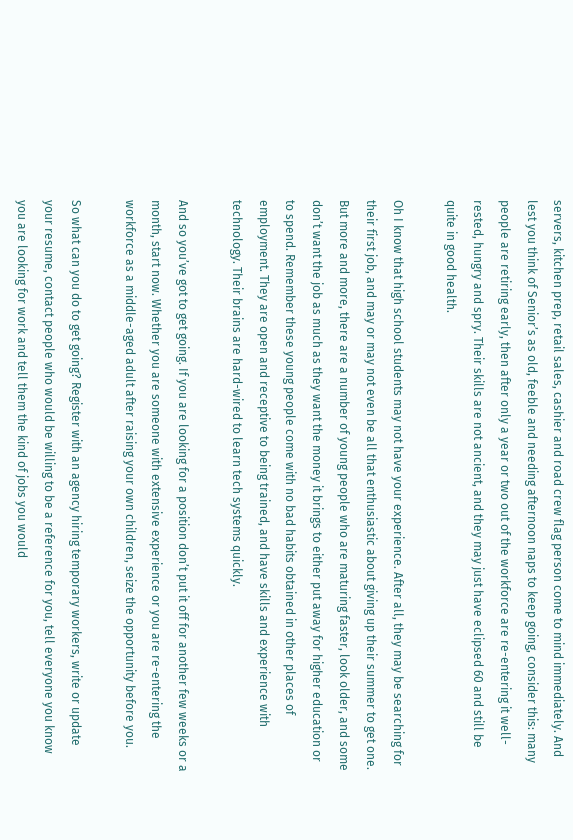servers, kitchen prep, retail sales, cashier and road crew flag person come to mind immediately. And lest you think of Senior’s as old, feeble and needing afternoon naps to keep going, consider this: many people are retiring early, then after only a year or two out of the workforce are re-entering it well-rested, hungry and spry. Their skills are not ancient, and they may just have eclipsed 60 and still be quite in good health.

Oh I know that high school students may not have your experience. After all, they may be searching for their first job, and may or may not even be all that enthusiastic about giving up their summer to get one. But more and more, there are a number of young people who are maturing faster, look older, and some don’t want the job as much as they want the money it brings to either put away for higher education or to spend. Remember these young people come with no bad habits obtained in other places of employment. They are open and receptive to being trained, and have skills and experience with technology. Their brains are hard-wired to learn tech systems quickly.

And so you’ve got to get going. If you are looking for a position don’t put it off for another few weeks or a month, start now. Whether you are someone with extensive experience or you are re-entering the workforce as a middle-aged adult after raising your own children, seize the opportunity before you.

So what can you do to get going? Register with an agency hiring temporary workers, write or update your resume, contact people who would be willing to be a reference for you, tell everyone you know you are looking for work and tell them the kind of jobs you would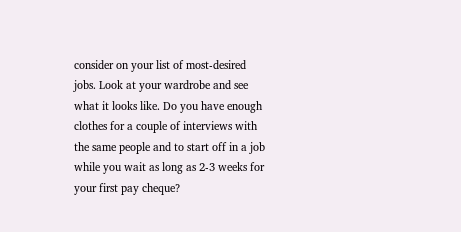consider on your list of most-desired jobs. Look at your wardrobe and see what it looks like. Do you have enough clothes for a couple of interviews with the same people and to start off in a job while you wait as long as 2-3 weeks for your first pay cheque?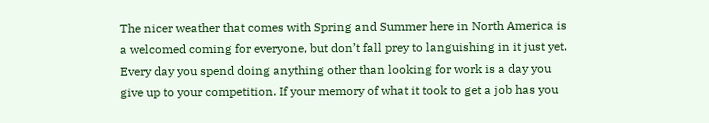The nicer weather that comes with Spring and Summer here in North America is a welcomed coming for everyone, but don’t fall prey to languishing in it just yet. Every day you spend doing anything other than looking for work is a day you give up to your competition. If your memory of what it took to get a job has you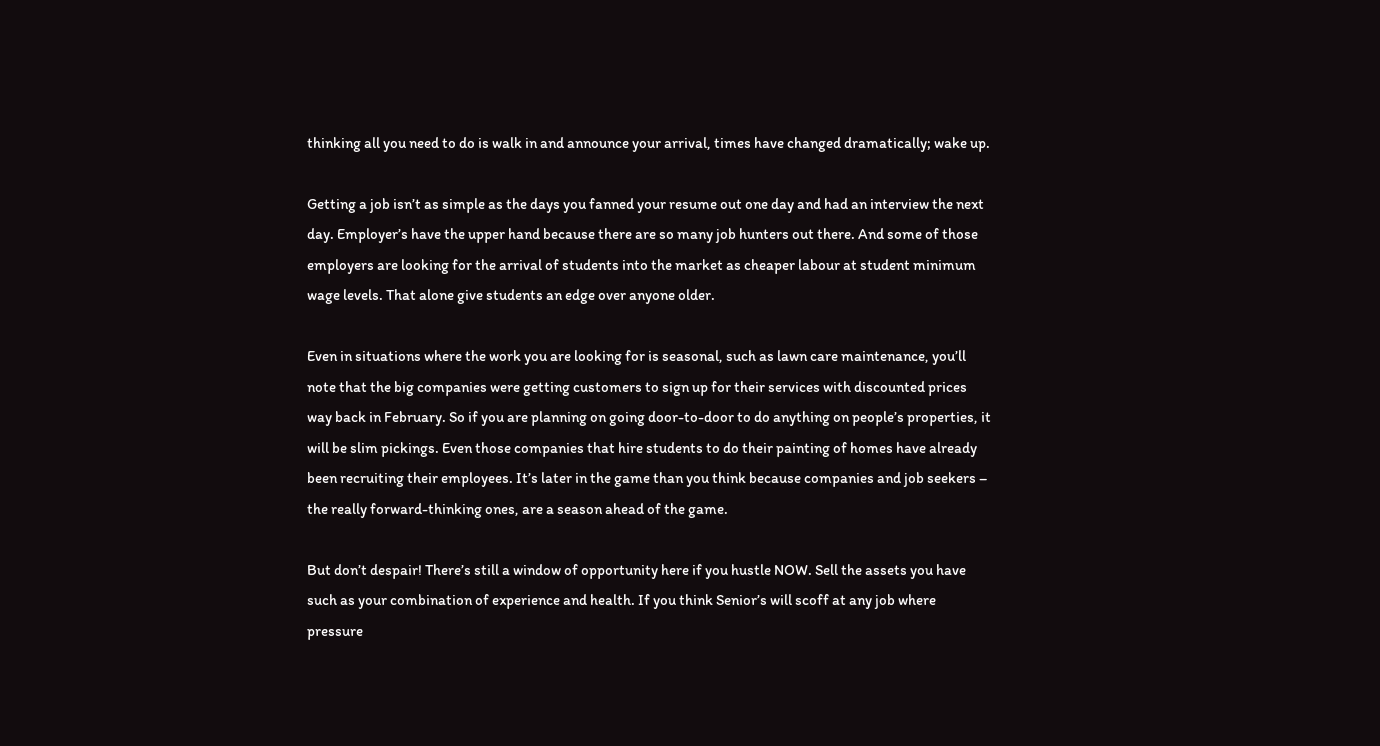thinking all you need to do is walk in and announce your arrival, times have changed dramatically; wake up.

Getting a job isn’t as simple as the days you fanned your resume out one day and had an interview the next day. Employer’s have the upper hand because there are so many job hunters out there. And some of those employers are looking for the arrival of students into the market as cheaper labour at student minimum wage levels. That alone give students an edge over anyone older.

Even in situations where the work you are looking for is seasonal, such as lawn care maintenance, you’ll note that the big companies were getting customers to sign up for their services with discounted prices way back in February. So if you are planning on going door-to-door to do anything on people’s properties, it will be slim pickings. Even those companies that hire students to do their painting of homes have already been recruiting their employees. It’s later in the game than you think because companies and job seekers – the really forward-thinking ones, are a season ahead of the game.

But don’t despair! There’s still a window of opportunity here if you hustle NOW. Sell the assets you have such as your combination of experience and health. If you think Senior’s will scoff at any job where pressure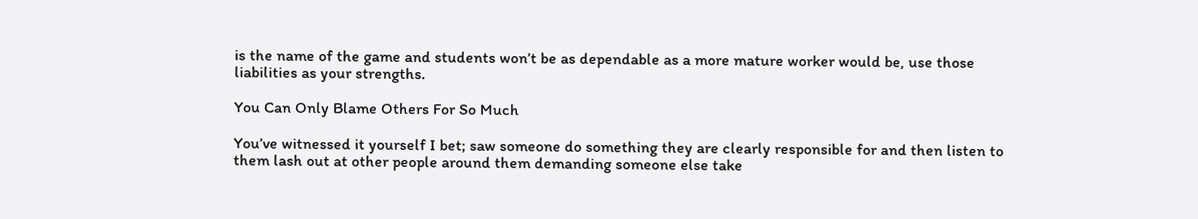is the name of the game and students won’t be as dependable as a more mature worker would be, use those liabilities as your strengths.

You Can Only Blame Others For So Much

You’ve witnessed it yourself I bet; saw someone do something they are clearly responsible for and then listen to them lash out at other people around them demanding someone else take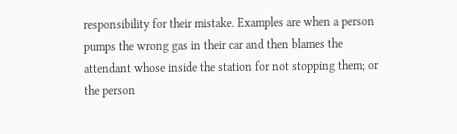responsibility for their mistake. Examples are when a person pumps the wrong gas in their car and then blames the attendant whose inside the station for not stopping them; or the person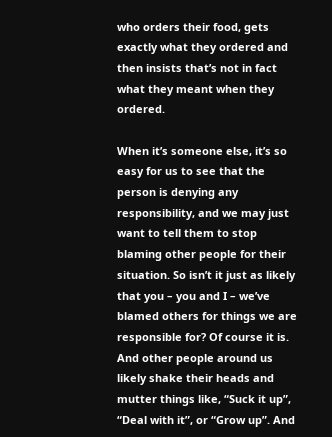who orders their food, gets exactly what they ordered and then insists that’s not in fact what they meant when they ordered.

When it’s someone else, it’s so easy for us to see that the person is denying any responsibility, and we may just want to tell them to stop blaming other people for their situation. So isn’t it just as likely that you – you and I – we’ve blamed others for things we are responsible for? Of course it is. And other people around us likely shake their heads and mutter things like, “Suck it up”, “Deal with it”, or “Grow up”. And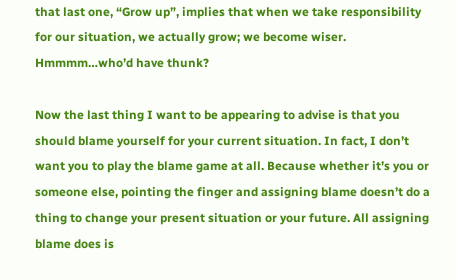that last one, “Grow up”, implies that when we take responsibility for our situation, we actually grow; we become wiser. Hmmmm…who’d have thunk?

Now the last thing I want to be appearing to advise is that you should blame yourself for your current situation. In fact, I don’t want you to play the blame game at all. Because whether it’s you or someone else, pointing the finger and assigning blame doesn’t do a thing to change your present situation or your future. All assigning blame does is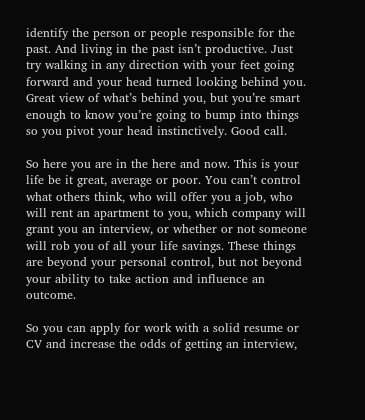identify the person or people responsible for the past. And living in the past isn’t productive. Just try walking in any direction with your feet going forward and your head turned looking behind you. Great view of what’s behind you, but you’re smart enough to know you’re going to bump into things so you pivot your head instinctively. Good call.

So here you are in the here and now. This is your life be it great, average or poor. You can’t control what others think, who will offer you a job, who will rent an apartment to you, which company will grant you an interview, or whether or not someone will rob you of all your life savings. These things are beyond your personal control, but not beyond your ability to take action and influence an outcome.

So you can apply for work with a solid resume or CV and increase the odds of getting an interview,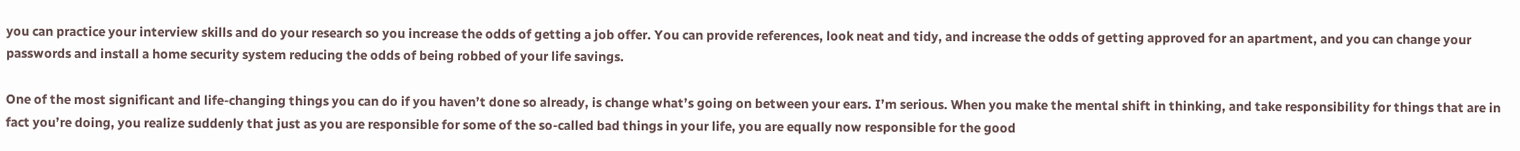you can practice your interview skills and do your research so you increase the odds of getting a job offer. You can provide references, look neat and tidy, and increase the odds of getting approved for an apartment, and you can change your passwords and install a home security system reducing the odds of being robbed of your life savings.

One of the most significant and life-changing things you can do if you haven’t done so already, is change what’s going on between your ears. I’m serious. When you make the mental shift in thinking, and take responsibility for things that are in fact you’re doing, you realize suddenly that just as you are responsible for some of the so-called bad things in your life, you are equally now responsible for the good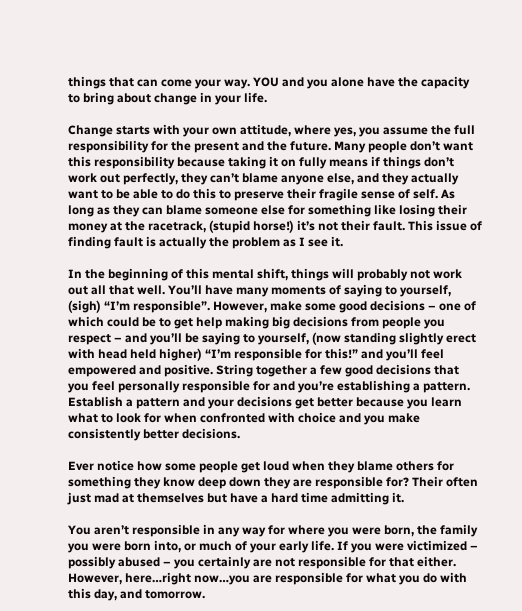things that can come your way. YOU and you alone have the capacity to bring about change in your life.

Change starts with your own attitude, where yes, you assume the full responsibility for the present and the future. Many people don’t want this responsibility because taking it on fully means if things don’t work out perfectly, they can’t blame anyone else, and they actually want to be able to do this to preserve their fragile sense of self. As long as they can blame someone else for something like losing their money at the racetrack, (stupid horse!) it’s not their fault. This issue of finding fault is actually the problem as I see it.

In the beginning of this mental shift, things will probably not work out all that well. You’ll have many moments of saying to yourself, (sigh) “I’m responsible”. However, make some good decisions – one of which could be to get help making big decisions from people you respect – and you’ll be saying to yourself, (now standing slightly erect with head held higher) “I’m responsible for this!” and you’ll feel empowered and positive. String together a few good decisions that you feel personally responsible for and you’re establishing a pattern. Establish a pattern and your decisions get better because you learn what to look for when confronted with choice and you make consistently better decisions.

Ever notice how some people get loud when they blame others for something they know deep down they are responsible for? Their often just mad at themselves but have a hard time admitting it.

You aren’t responsible in any way for where you were born, the family you were born into, or much of your early life. If you were victimized – possibly abused – you certainly are not responsible for that either. However, here…right now…you are responsible for what you do with this day, and tomorrow.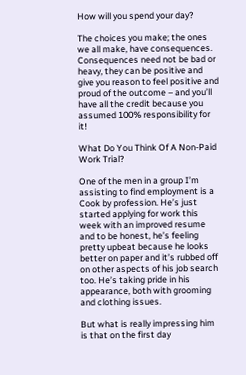How will you spend your day?

The choices you make; the ones we all make, have consequences. Consequences need not be bad or heavy, they can be positive and give you reason to feel positive and proud of the outcome – and you’ll have all the credit because you assumed 100% responsibility for it!

What Do You Think Of A Non-Paid Work Trial?

One of the men in a group I’m assisting to find employment is a Cook by profession. He’s just started applying for work this week with an improved resume and to be honest, he’s feeling pretty upbeat because he looks better on paper and it’s rubbed off on other aspects of his job search too. He’s taking pride in his appearance, both with grooming and clothing issues.

But what is really impressing him is that on the first day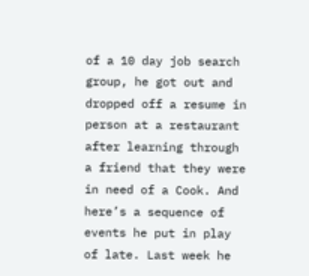of a 10 day job search group, he got out and dropped off a resume in person at a restaurant after learning through a friend that they were in need of a Cook. And here’s a sequence of events he put in play of late. Last week he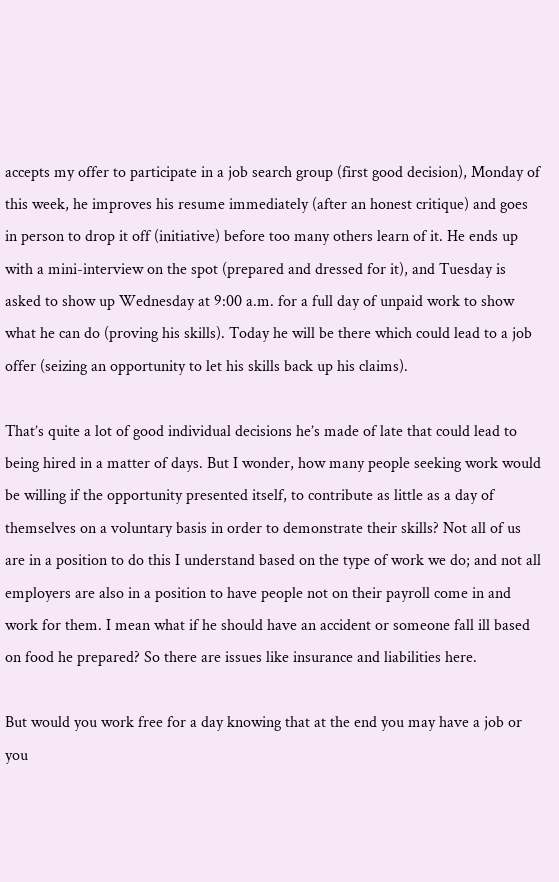accepts my offer to participate in a job search group (first good decision), Monday of this week, he improves his resume immediately (after an honest critique) and goes in person to drop it off (initiative) before too many others learn of it. He ends up with a mini-interview on the spot (prepared and dressed for it), and Tuesday is asked to show up Wednesday at 9:00 a.m. for a full day of unpaid work to show what he can do (proving his skills). Today he will be there which could lead to a job offer (seizing an opportunity to let his skills back up his claims).

That’s quite a lot of good individual decisions he’s made of late that could lead to being hired in a matter of days. But I wonder, how many people seeking work would be willing if the opportunity presented itself, to contribute as little as a day of themselves on a voluntary basis in order to demonstrate their skills? Not all of us are in a position to do this I understand based on the type of work we do; and not all employers are also in a position to have people not on their payroll come in and work for them. I mean what if he should have an accident or someone fall ill based on food he prepared? So there are issues like insurance and liabilities here.

But would you work free for a day knowing that at the end you may have a job or you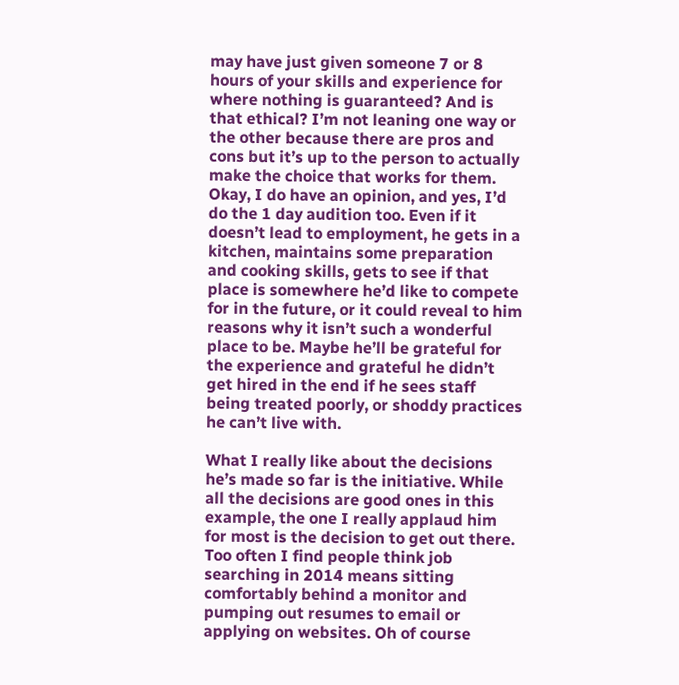may have just given someone 7 or 8 hours of your skills and experience for where nothing is guaranteed? And is that ethical? I’m not leaning one way or the other because there are pros and cons but it’s up to the person to actually make the choice that works for them. Okay, I do have an opinion, and yes, I’d do the 1 day audition too. Even if it doesn’t lead to employment, he gets in a kitchen, maintains some preparation and cooking skills, gets to see if that place is somewhere he’d like to compete for in the future, or it could reveal to him reasons why it isn’t such a wonderful place to be. Maybe he’ll be grateful for the experience and grateful he didn’t get hired in the end if he sees staff being treated poorly, or shoddy practices he can’t live with.

What I really like about the decisions he’s made so far is the initiative. While all the decisions are good ones in this example, the one I really applaud him for most is the decision to get out there. Too often I find people think job searching in 2014 means sitting comfortably behind a monitor and pumping out resumes to email or applying on websites. Oh of course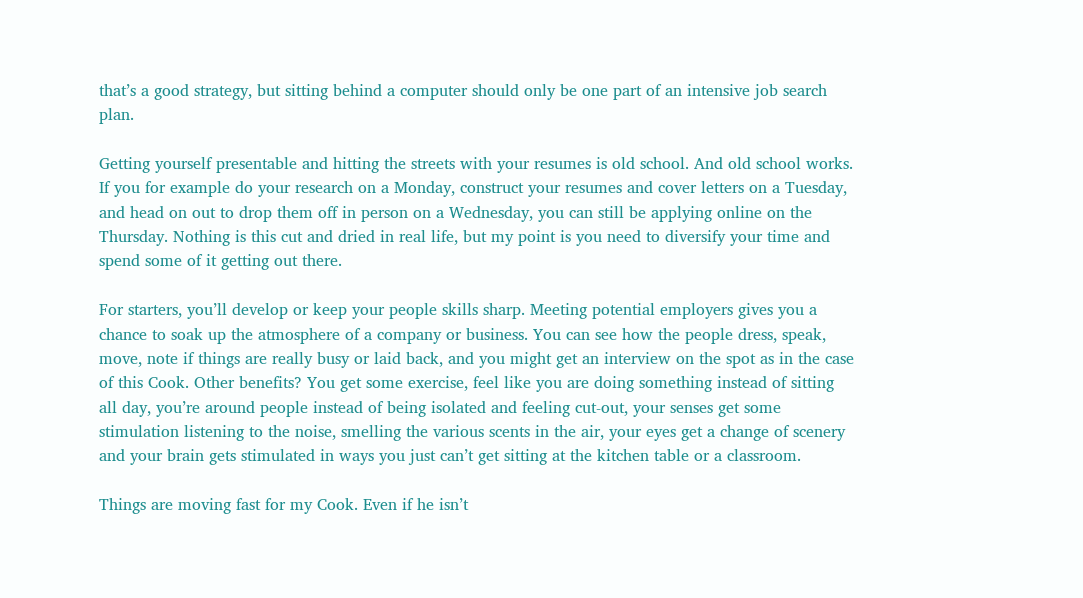that’s a good strategy, but sitting behind a computer should only be one part of an intensive job search plan.

Getting yourself presentable and hitting the streets with your resumes is old school. And old school works. If you for example do your research on a Monday, construct your resumes and cover letters on a Tuesday, and head on out to drop them off in person on a Wednesday, you can still be applying online on the Thursday. Nothing is this cut and dried in real life, but my point is you need to diversify your time and spend some of it getting out there.

For starters, you’ll develop or keep your people skills sharp. Meeting potential employers gives you a chance to soak up the atmosphere of a company or business. You can see how the people dress, speak, move, note if things are really busy or laid back, and you might get an interview on the spot as in the case of this Cook. Other benefits? You get some exercise, feel like you are doing something instead of sitting all day, you’re around people instead of being isolated and feeling cut-out, your senses get some stimulation listening to the noise, smelling the various scents in the air, your eyes get a change of scenery and your brain gets stimulated in ways you just can’t get sitting at the kitchen table or a classroom.

Things are moving fast for my Cook. Even if he isn’t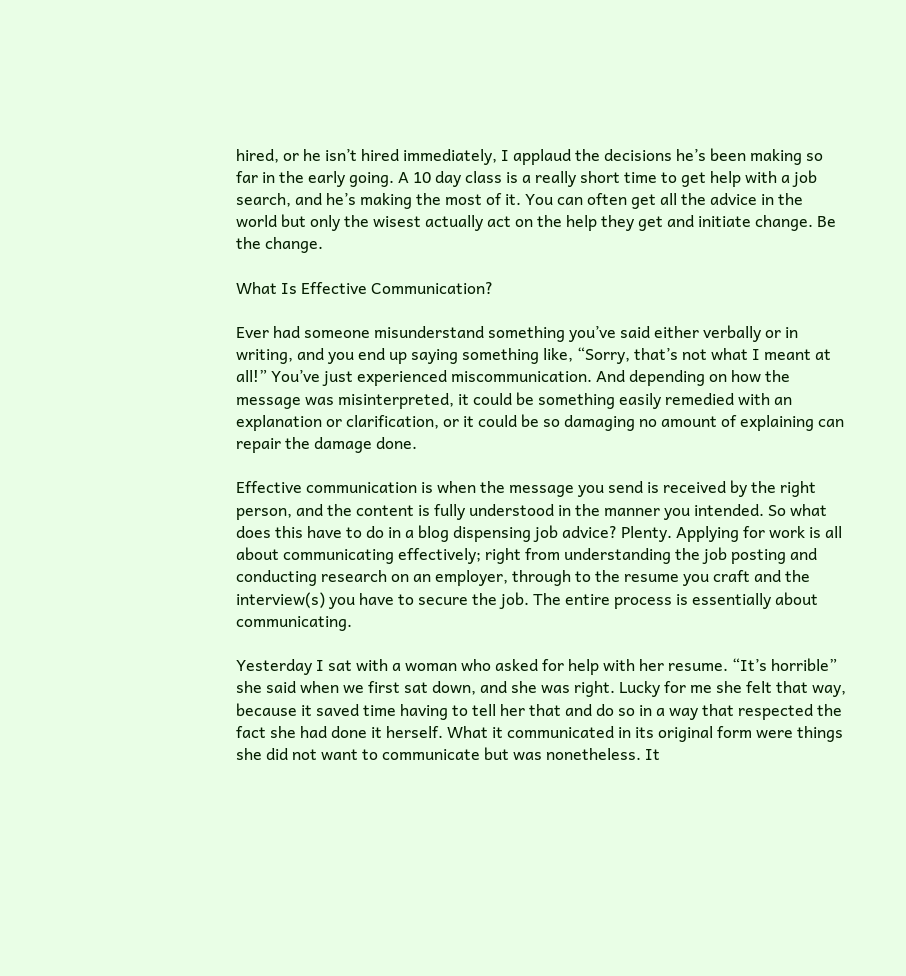hired, or he isn’t hired immediately, I applaud the decisions he’s been making so far in the early going. A 10 day class is a really short time to get help with a job search, and he’s making the most of it. You can often get all the advice in the world but only the wisest actually act on the help they get and initiate change. Be the change.

What Is Effective Communication?

Ever had someone misunderstand something you’ve said either verbally or in writing, and you end up saying something like, “Sorry, that’s not what I meant at all!” You’ve just experienced miscommunication. And depending on how the message was misinterpreted, it could be something easily remedied with an explanation or clarification, or it could be so damaging no amount of explaining can repair the damage done.

Effective communication is when the message you send is received by the right person, and the content is fully understood in the manner you intended. So what does this have to do in a blog dispensing job advice? Plenty. Applying for work is all about communicating effectively; right from understanding the job posting and conducting research on an employer, through to the resume you craft and the interview(s) you have to secure the job. The entire process is essentially about communicating.

Yesterday I sat with a woman who asked for help with her resume. “It’s horrible” she said when we first sat down, and she was right. Lucky for me she felt that way, because it saved time having to tell her that and do so in a way that respected the fact she had done it herself. What it communicated in its original form were things she did not want to communicate but was nonetheless. It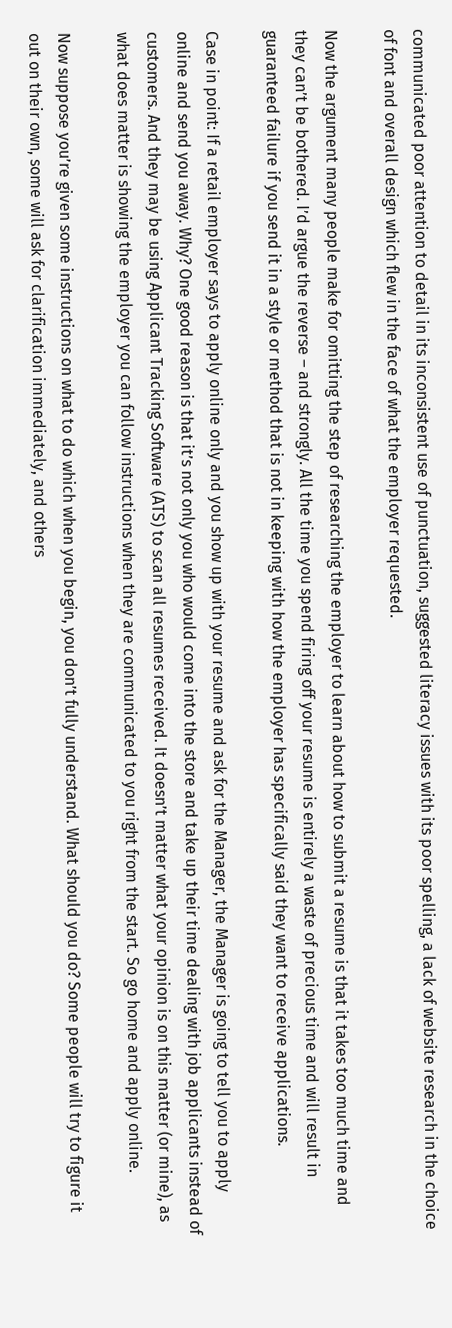communicated poor attention to detail in its inconsistent use of punctuation, suggested literacy issues with its poor spelling, a lack of website research in the choice of font and overall design which flew in the face of what the employer requested.

Now the argument many people make for omitting the step of researching the employer to learn about how to submit a resume is that it takes too much time and they can’t be bothered. I’d argue the reverse – and strongly. All the time you spend firing off your resume is entirely a waste of precious time and will result in guaranteed failure if you send it in a style or method that is not in keeping with how the employer has specifically said they want to receive applications.

Case in point: If a retail employer says to apply online only and you show up with your resume and ask for the Manager, the Manager is going to tell you to apply online and send you away. Why? One good reason is that it’s not only you who would come into the store and take up their time dealing with job applicants instead of customers. And they may be using Applicant Tracking Software (ATS) to scan all resumes received. It doesn’t matter what your opinion is on this matter (or mine), as what does matter is showing the employer you can follow instructions when they are communicated to you right from the start. So go home and apply online.

Now suppose you’re given some instructions on what to do which when you begin, you don’t fully understand. What should you do? Some people will try to figure it out on their own, some will ask for clarification immediately, and others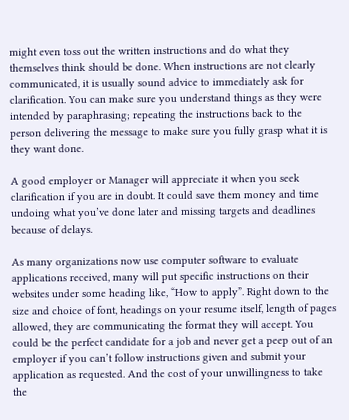might even toss out the written instructions and do what they themselves think should be done. When instructions are not clearly communicated, it is usually sound advice to immediately ask for clarification. You can make sure you understand things as they were intended by paraphrasing; repeating the instructions back to the person delivering the message to make sure you fully grasp what it is they want done.

A good employer or Manager will appreciate it when you seek clarification if you are in doubt. It could save them money and time undoing what you’ve done later and missing targets and deadlines because of delays.

As many organizations now use computer software to evaluate applications received, many will put specific instructions on their websites under some heading like, “How to apply”. Right down to the size and choice of font, headings on your resume itself, length of pages allowed, they are communicating the format they will accept. You could be the perfect candidate for a job and never get a peep out of an employer if you can’t follow instructions given and submit your application as requested. And the cost of your unwillingness to take the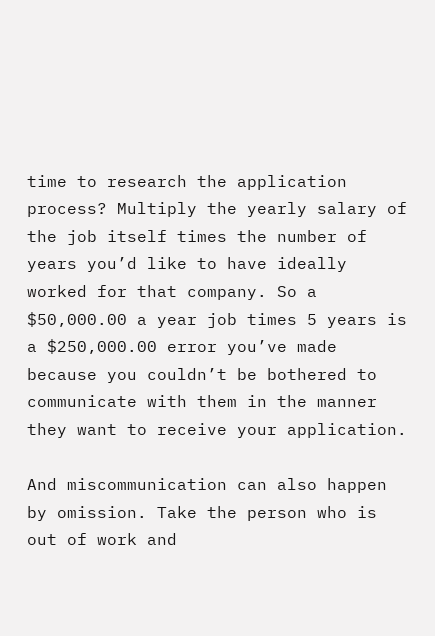time to research the application process? Multiply the yearly salary of the job itself times the number of years you’d like to have ideally worked for that company. So a $50,000.00 a year job times 5 years is a $250,000.00 error you’ve made because you couldn’t be bothered to communicate with them in the manner they want to receive your application.

And miscommunication can also happen by omission. Take the person who is out of work and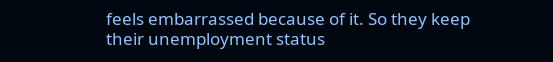feels embarrassed because of it. So they keep their unemployment status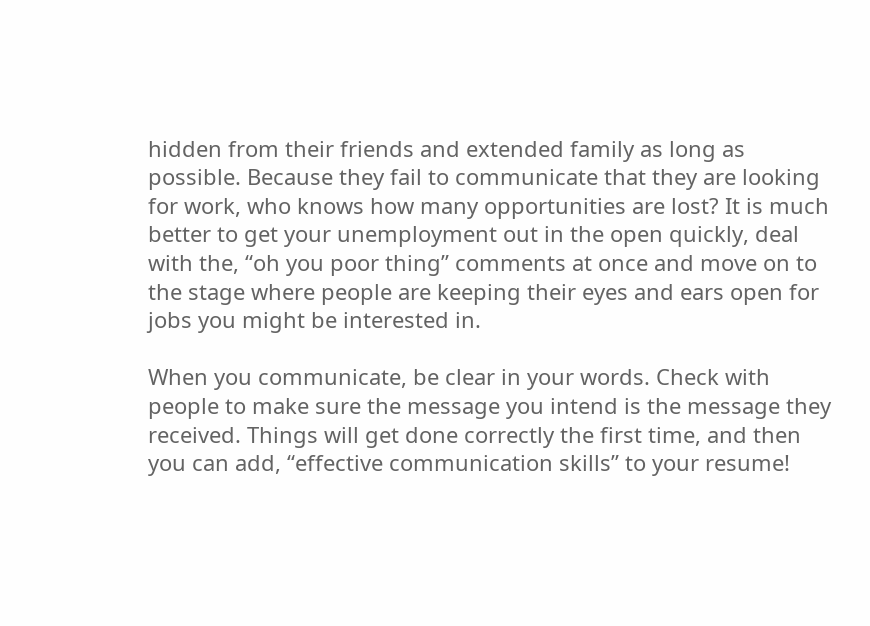hidden from their friends and extended family as long as possible. Because they fail to communicate that they are looking for work, who knows how many opportunities are lost? It is much better to get your unemployment out in the open quickly, deal with the, “oh you poor thing” comments at once and move on to the stage where people are keeping their eyes and ears open for jobs you might be interested in.

When you communicate, be clear in your words. Check with people to make sure the message you intend is the message they received. Things will get done correctly the first time, and then you can add, “effective communication skills” to your resume!